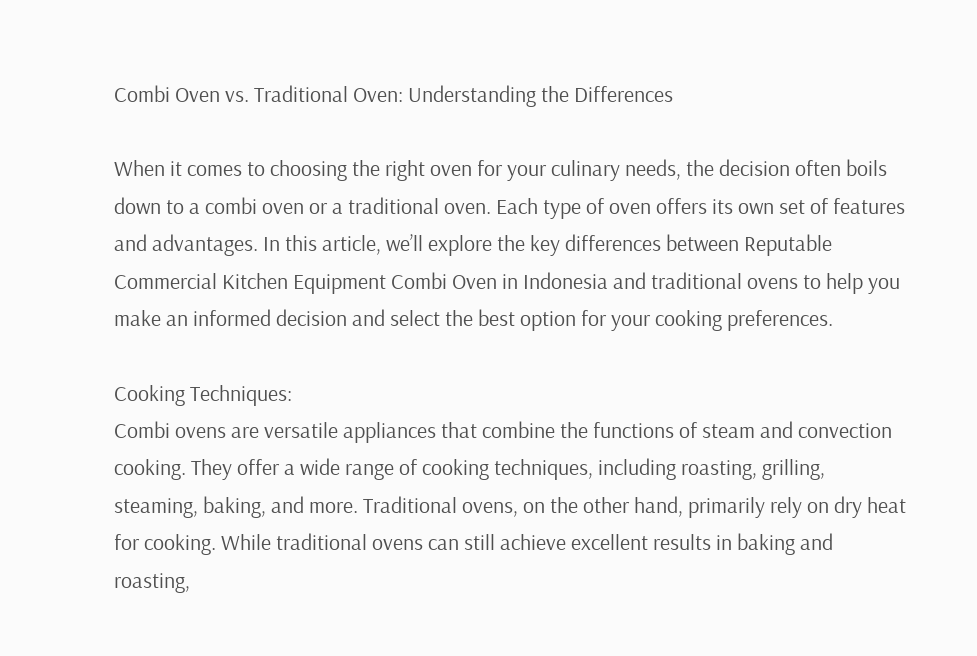Combi Oven vs. Traditional Oven: Understanding the Differences

When it comes to choosing the right oven for your culinary needs, the decision often boils down to a combi oven or a traditional oven. Each type of oven offers its own set of features and advantages. In this article, we’ll explore the key differences between Reputable Commercial Kitchen Equipment Combi Oven in Indonesia and traditional ovens to help you make an informed decision and select the best option for your cooking preferences.

Cooking Techniques:
Combi ovens are versatile appliances that combine the functions of steam and convection cooking. They offer a wide range of cooking techniques, including roasting, grilling, steaming, baking, and more. Traditional ovens, on the other hand, primarily rely on dry heat for cooking. While traditional ovens can still achieve excellent results in baking and roasting,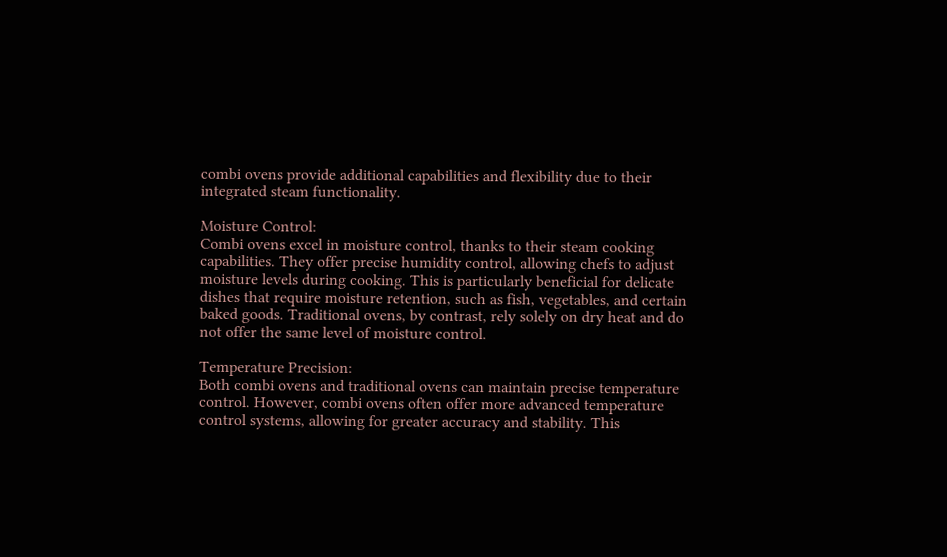combi ovens provide additional capabilities and flexibility due to their integrated steam functionality.

Moisture Control:
Combi ovens excel in moisture control, thanks to their steam cooking capabilities. They offer precise humidity control, allowing chefs to adjust moisture levels during cooking. This is particularly beneficial for delicate dishes that require moisture retention, such as fish, vegetables, and certain baked goods. Traditional ovens, by contrast, rely solely on dry heat and do not offer the same level of moisture control.

Temperature Precision:
Both combi ovens and traditional ovens can maintain precise temperature control. However, combi ovens often offer more advanced temperature control systems, allowing for greater accuracy and stability. This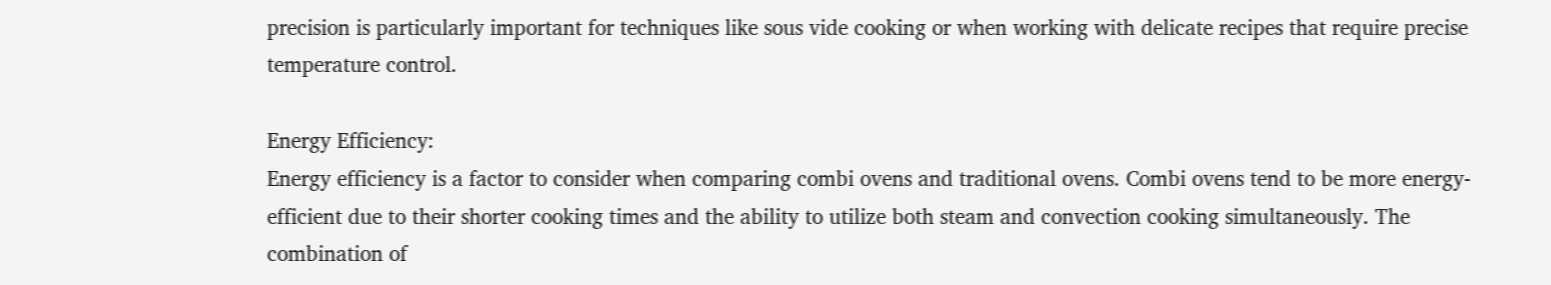precision is particularly important for techniques like sous vide cooking or when working with delicate recipes that require precise temperature control.

Energy Efficiency:
Energy efficiency is a factor to consider when comparing combi ovens and traditional ovens. Combi ovens tend to be more energy-efficient due to their shorter cooking times and the ability to utilize both steam and convection cooking simultaneously. The combination of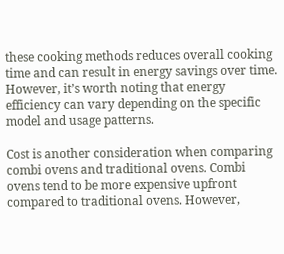these cooking methods reduces overall cooking time and can result in energy savings over time. However, it’s worth noting that energy efficiency can vary depending on the specific model and usage patterns.

Cost is another consideration when comparing combi ovens and traditional ovens. Combi ovens tend to be more expensive upfront compared to traditional ovens. However,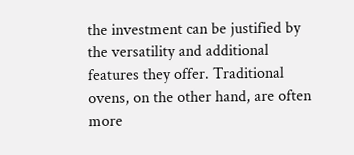the investment can be justified by the versatility and additional features they offer. Traditional ovens, on the other hand, are often more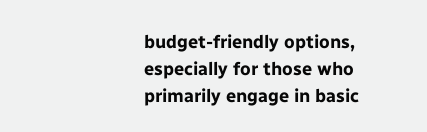budget-friendly options, especially for those who primarily engage in basic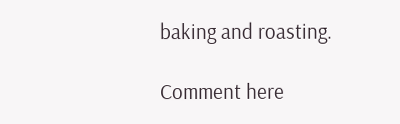baking and roasting.

Comment here